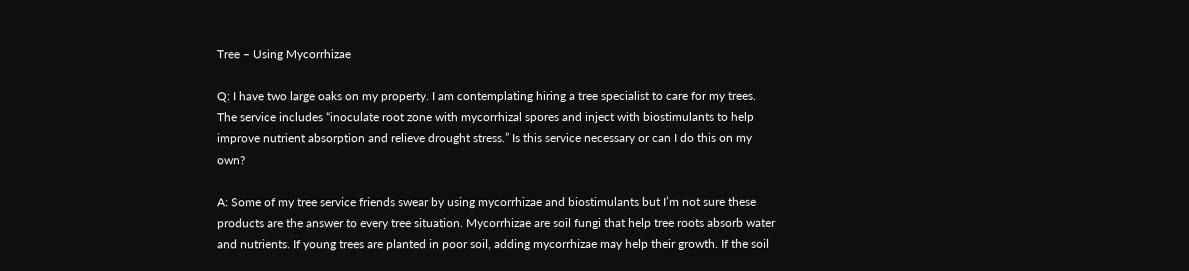Tree – Using Mycorrhizae

Q: I have two large oaks on my property. I am contemplating hiring a tree specialist to care for my trees. The service includes “inoculate root zone with mycorrhizal spores and inject with biostimulants to help improve nutrient absorption and relieve drought stress.” Is this service necessary or can I do this on my own?

A: Some of my tree service friends swear by using mycorrhizae and biostimulants but I’m not sure these products are the answer to every tree situation. Mycorrhizae are soil fungi that help tree roots absorb water and nutrients. If young trees are planted in poor soil, adding mycorrhizae may help their growth. If the soil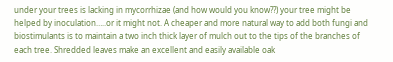under your trees is lacking in mycorrhizae (and how would you know??) your tree might be helped by inoculation…..or it might not. A cheaper and more natural way to add both fungi and biostimulants is to maintain a two inch thick layer of mulch out to the tips of the branches of each tree. Shredded leaves make an excellent and easily available oak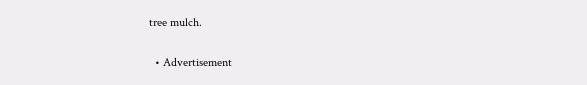tree mulch.

  • Advertisement